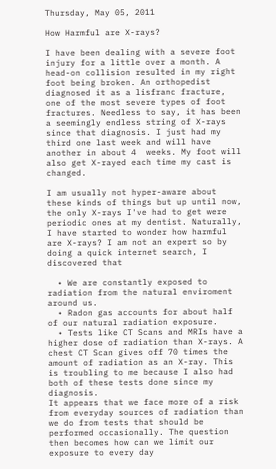Thursday, May 05, 2011

How Harmful are X-rays?

I have been dealing with a severe foot injury for a little over a month. A head-on collision resulted in my right foot being broken. An orthopedist diagnosed it as a lisfranc fracture, one of the most severe types of foot fractures. Needless to say, it has been a seemingly endless string of X-rays since that diagnosis. I just had my third one last week and will have another in about 4  weeks. My foot will also get X-rayed each time my cast is changed.

I am usually not hyper-aware about these kinds of things but up until now, the only X-rays I've had to get were periodic ones at my dentist. Naturally, I have started to wonder how harmful are X-rays? I am not an expert so by doing a quick internet search, I discovered that

  • We are constantly exposed to radiation from the natural enviroment around us.
  • Radon gas accounts for about half of our natural radiation exposure.
  • Tests like CT Scans and MRIs have a higher dose of radiation than X-rays. A chest CT Scan gives off 70 times the amount of radiation as an X-ray. This is troubling to me because I also had both of these tests done since my diagnosis.
It appears that we face more of a risk from everyday sources of radiation than we do from tests that should be performed occasionally. The question then becomes how can we limit our exposure to every day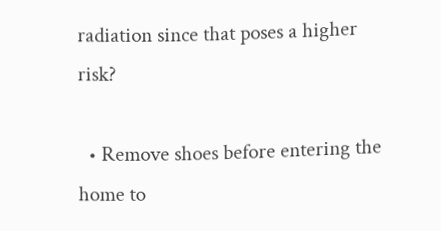radiation since that poses a higher risk?

  • Remove shoes before entering the home to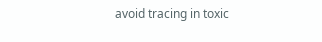avoid tracing in toxic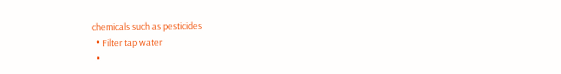chemicals such as pesticides
  • Filter tap water
  •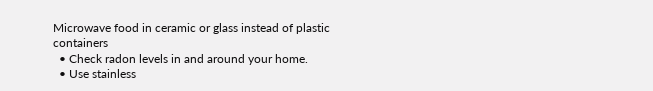Microwave food in ceramic or glass instead of plastic containers
  • Check radon levels in and around your home.
  • Use stainless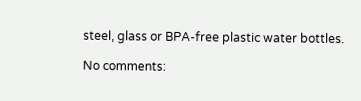steel, glass or BPA-free plastic water bottles.

No comments: